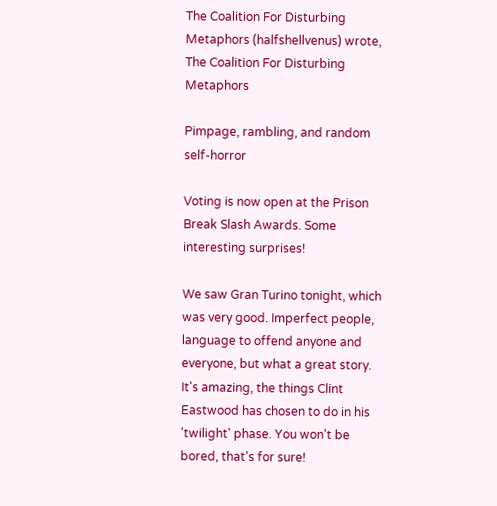The Coalition For Disturbing Metaphors (halfshellvenus) wrote,
The Coalition For Disturbing Metaphors

Pimpage, rambling, and random self-horror

Voting is now open at the Prison Break Slash Awards. Some interesting surprises!

We saw Gran Turino tonight, which was very good. Imperfect people, language to offend anyone and everyone, but what a great story. It's amazing, the things Clint Eastwood has chosen to do in his 'twilight' phase. You won't be bored, that's for sure!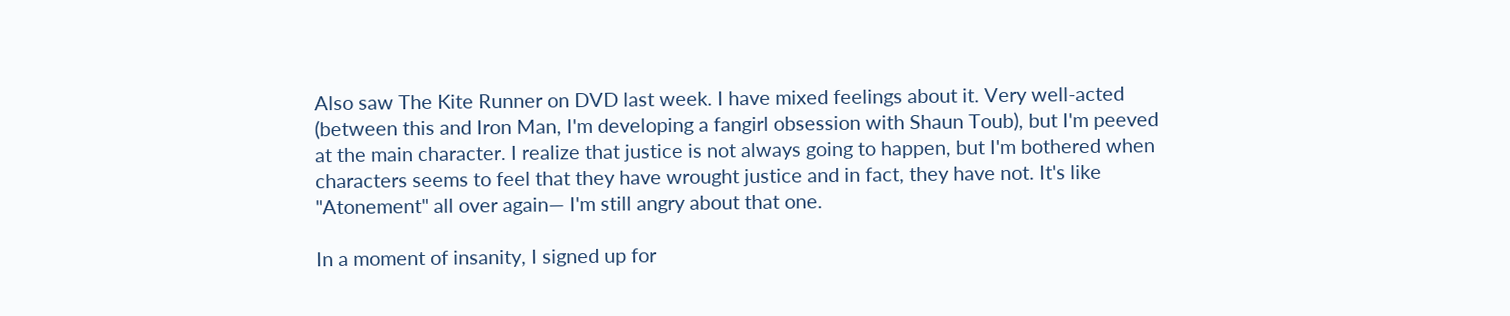Also saw The Kite Runner on DVD last week. I have mixed feelings about it. Very well-acted (between this and Iron Man, I'm developing a fangirl obsession with Shaun Toub), but I'm peeved at the main character. I realize that justice is not always going to happen, but I'm bothered when characters seems to feel that they have wrought justice and in fact, they have not. It's like "Atonement" all over again— I'm still angry about that one.

In a moment of insanity, I signed up for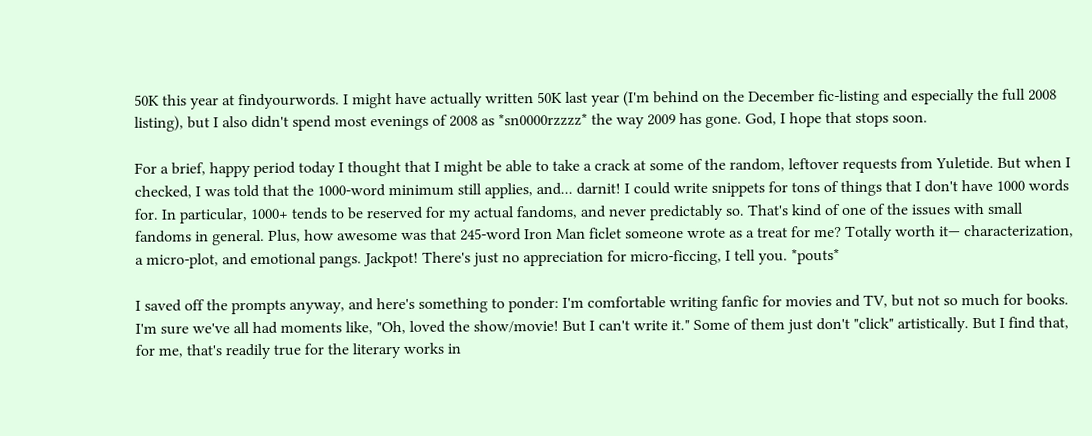50K this year at findyourwords. I might have actually written 50K last year (I'm behind on the December fic-listing and especially the full 2008 listing), but I also didn't spend most evenings of 2008 as *sn0000rzzzz* the way 2009 has gone. God, I hope that stops soon.

For a brief, happy period today I thought that I might be able to take a crack at some of the random, leftover requests from Yuletide. But when I checked, I was told that the 1000-word minimum still applies, and... darnit! I could write snippets for tons of things that I don't have 1000 words for. In particular, 1000+ tends to be reserved for my actual fandoms, and never predictably so. That's kind of one of the issues with small fandoms in general. Plus, how awesome was that 245-word Iron Man ficlet someone wrote as a treat for me? Totally worth it— characterization, a micro-plot, and emotional pangs. Jackpot! There's just no appreciation for micro-ficcing, I tell you. *pouts*

I saved off the prompts anyway, and here's something to ponder: I'm comfortable writing fanfic for movies and TV, but not so much for books. I'm sure we've all had moments like, "Oh, loved the show/movie! But I can't write it." Some of them just don't "click" artistically. But I find that, for me, that's readily true for the literary works in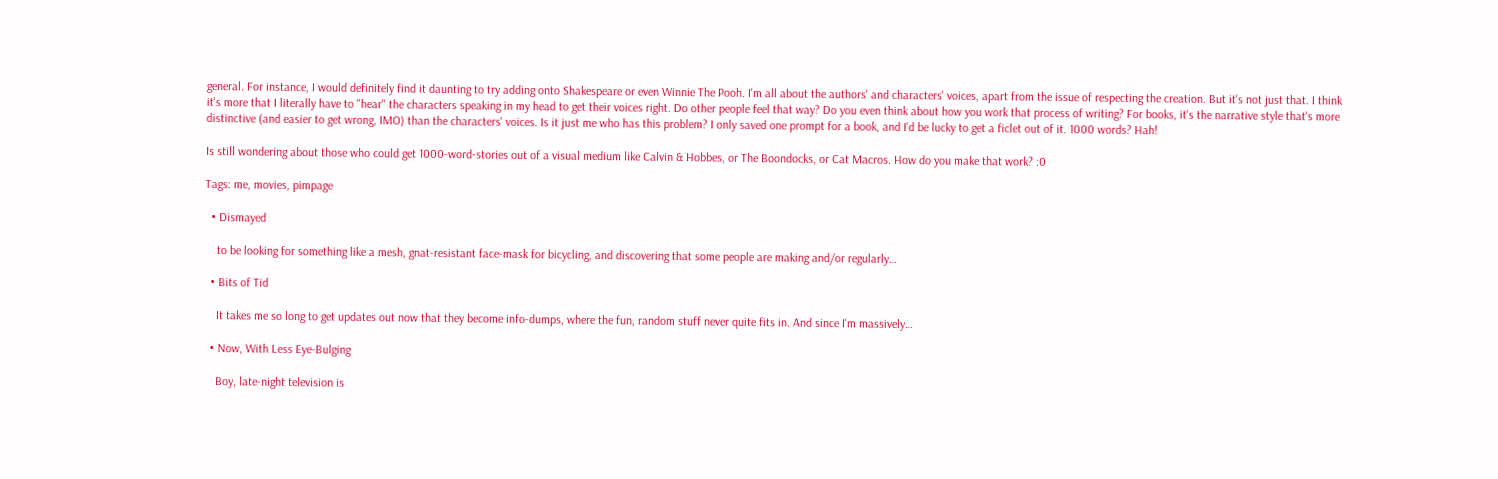general. For instance, I would definitely find it daunting to try adding onto Shakespeare or even Winnie The Pooh. I'm all about the authors' and characters' voices, apart from the issue of respecting the creation. But it's not just that. I think it's more that I literally have to "hear" the characters speaking in my head to get their voices right. Do other people feel that way? Do you even think about how you work that process of writing? For books, it's the narrative style that's more distinctive (and easier to get wrong, IMO) than the characters' voices. Is it just me who has this problem? I only saved one prompt for a book, and I'd be lucky to get a ficlet out of it. 1000 words? Hah!

Is still wondering about those who could get 1000-word-stories out of a visual medium like Calvin & Hobbes, or The Boondocks, or Cat Macros. How do you make that work? :0

Tags: me, movies, pimpage

  • Dismayed

    to be looking for something like a mesh, gnat-resistant face-mask for bicycling, and discovering that some people are making and/or regularly…

  • Bits of Tid

    It takes me so long to get updates out now that they become info-dumps, where the fun, random stuff never quite fits in. And since I'm massively…

  • Now, With Less Eye-Bulging

    Boy, late-night television is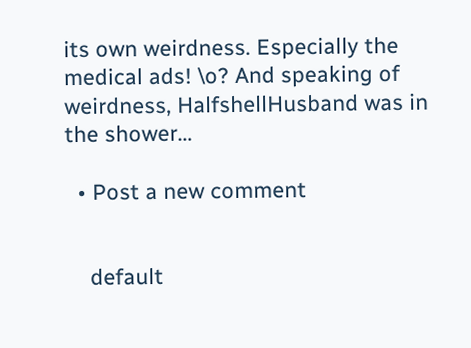its own weirdness. Especially the medical ads! \o? And speaking of weirdness, HalfshellHusband was in the shower…

  • Post a new comment


    default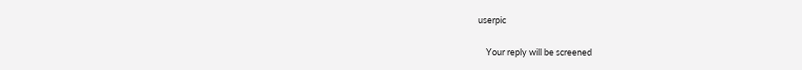userpic

    Your reply will be screened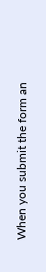When you submit the form an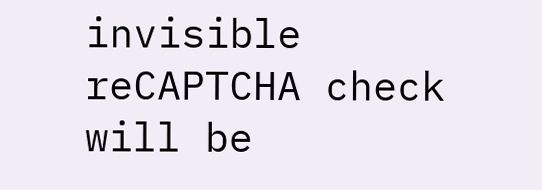invisible reCAPTCHA check will be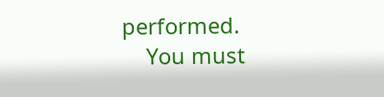performed.
    You must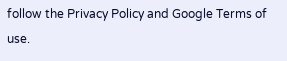follow the Privacy Policy and Google Terms of use.